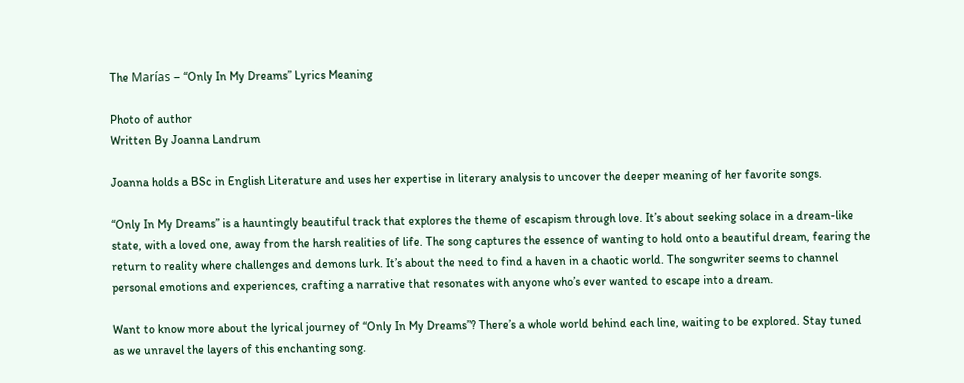The Marías – “Only In My Dreams” Lyrics Meaning

Photo of author
Written By Joanna Landrum

Joanna holds a BSc in English Literature and uses her expertise in literary analysis to uncover the deeper meaning of her favorite songs.

“Only In My Dreams” is a hauntingly beautiful track that explores the theme of escapism through love. It’s about seeking solace in a dream-like state, with a loved one, away from the harsh realities of life. The song captures the essence of wanting to hold onto a beautiful dream, fearing the return to reality where challenges and demons lurk. It’s about the need to find a haven in a chaotic world. The songwriter seems to channel personal emotions and experiences, crafting a narrative that resonates with anyone who’s ever wanted to escape into a dream.

Want to know more about the lyrical journey of “Only In My Dreams”? There’s a whole world behind each line, waiting to be explored. Stay tuned as we unravel the layers of this enchanting song.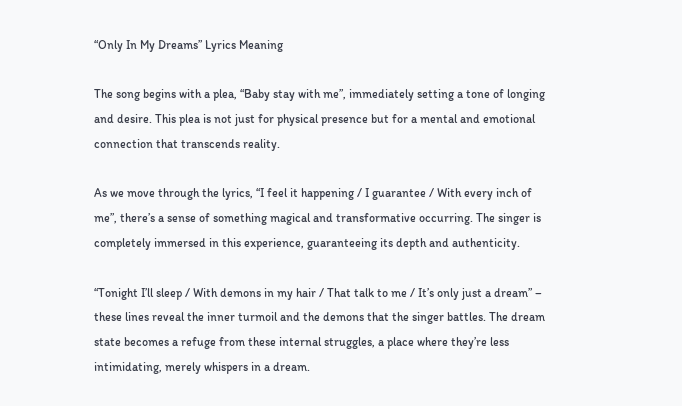“Only In My Dreams” Lyrics Meaning

The song begins with a plea, “Baby stay with me”, immediately setting a tone of longing and desire. This plea is not just for physical presence but for a mental and emotional connection that transcends reality.

As we move through the lyrics, “I feel it happening / I guarantee / With every inch of me”, there’s a sense of something magical and transformative occurring. The singer is completely immersed in this experience, guaranteeing its depth and authenticity.

“Tonight I’ll sleep / With demons in my hair / That talk to me / It’s only just a dream” – these lines reveal the inner turmoil and the demons that the singer battles. The dream state becomes a refuge from these internal struggles, a place where they’re less intimidating, merely whispers in a dream.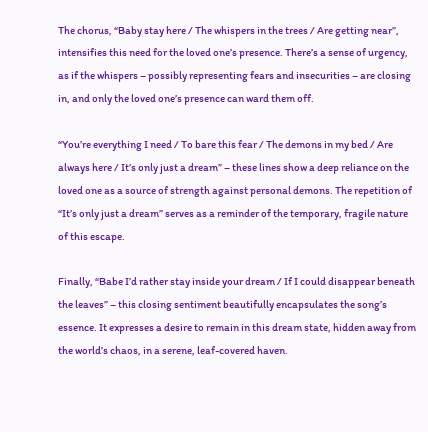The chorus, “Baby stay here / The whispers in the trees / Are getting near”, intensifies this need for the loved one’s presence. There’s a sense of urgency, as if the whispers – possibly representing fears and insecurities – are closing in, and only the loved one’s presence can ward them off.

“You’re everything I need / To bare this fear / The demons in my bed / Are always here / It’s only just a dream” – these lines show a deep reliance on the loved one as a source of strength against personal demons. The repetition of “It’s only just a dream” serves as a reminder of the temporary, fragile nature of this escape.

Finally, “Babe I’d rather stay inside your dream / If I could disappear beneath the leaves” – this closing sentiment beautifully encapsulates the song’s essence. It expresses a desire to remain in this dream state, hidden away from the world’s chaos, in a serene, leaf-covered haven.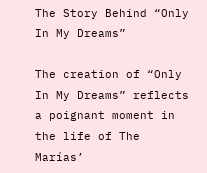The Story Behind “Only In My Dreams”

The creation of “Only In My Dreams” reflects a poignant moment in the life of The Marías’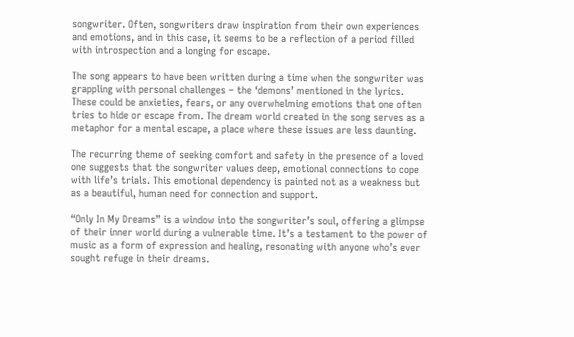songwriter. Often, songwriters draw inspiration from their own experiences and emotions, and in this case, it seems to be a reflection of a period filled with introspection and a longing for escape.

The song appears to have been written during a time when the songwriter was grappling with personal challenges – the ‘demons’ mentioned in the lyrics. These could be anxieties, fears, or any overwhelming emotions that one often tries to hide or escape from. The dream world created in the song serves as a metaphor for a mental escape, a place where these issues are less daunting.

The recurring theme of seeking comfort and safety in the presence of a loved one suggests that the songwriter values deep, emotional connections to cope with life’s trials. This emotional dependency is painted not as a weakness but as a beautiful, human need for connection and support.

“Only In My Dreams” is a window into the songwriter’s soul, offering a glimpse of their inner world during a vulnerable time. It’s a testament to the power of music as a form of expression and healing, resonating with anyone who’s ever sought refuge in their dreams.